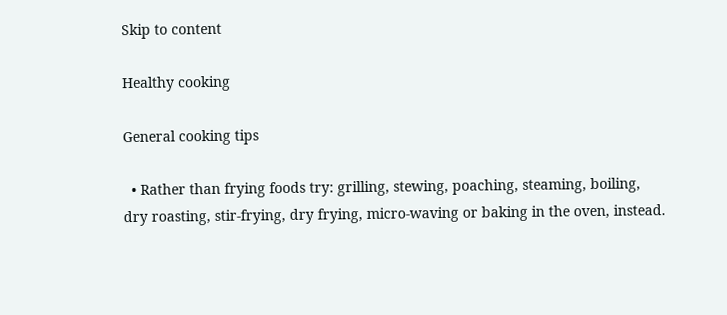Skip to content

Healthy cooking

General cooking tips

  • Rather than frying foods try: grilling, stewing, poaching, steaming, boiling, dry roasting, stir-frying, dry frying, micro-waving or baking in the oven, instead.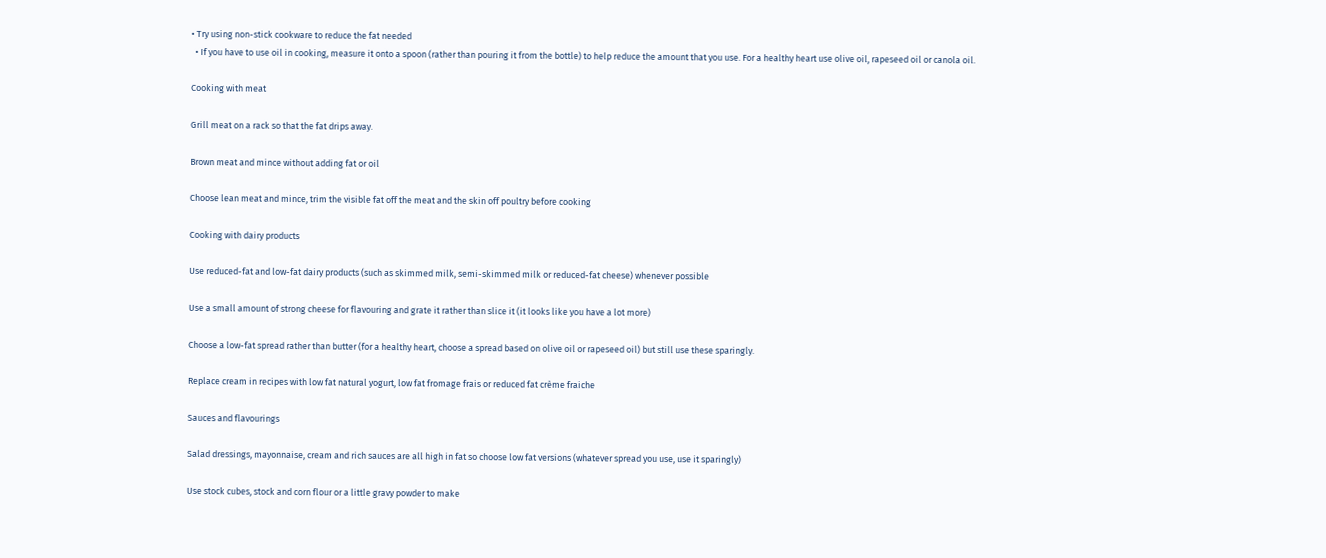• Try using non-stick cookware to reduce the fat needed
  • If you have to use oil in cooking, measure it onto a spoon (rather than pouring it from the bottle) to help reduce the amount that you use. For a healthy heart use olive oil, rapeseed oil or canola oil.

Cooking with meat

Grill meat on a rack so that the fat drips away.

Brown meat and mince without adding fat or oil

Choose lean meat and mince, trim the visible fat off the meat and the skin off poultry before cooking

Cooking with dairy products

Use reduced-fat and low-fat dairy products (such as skimmed milk, semi-skimmed milk or reduced-fat cheese) whenever possible

Use a small amount of strong cheese for flavouring and grate it rather than slice it (it looks like you have a lot more)

Choose a low-fat spread rather than butter (for a healthy heart, choose a spread based on olive oil or rapeseed oil) but still use these sparingly.

Replace cream in recipes with low fat natural yogurt, low fat fromage frais or reduced fat crème fraiche

Sauces and flavourings

Salad dressings, mayonnaise, cream and rich sauces are all high in fat so choose low fat versions (whatever spread you use, use it sparingly)

Use stock cubes, stock and corn flour or a little gravy powder to make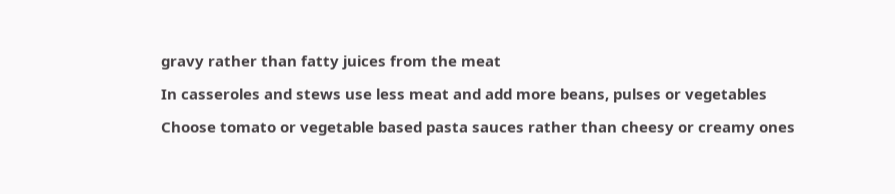gravy rather than fatty juices from the meat

In casseroles and stews use less meat and add more beans, pulses or vegetables

Choose tomato or vegetable based pasta sauces rather than cheesy or creamy ones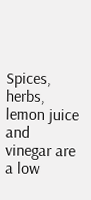Spices, herbs, lemon juice and vinegar are a low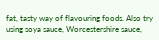fat, tasty way of flavouring foods. Also try using soya sauce, Worcestershire sauce,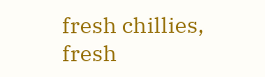fresh chillies, fresh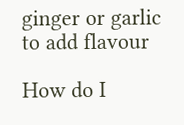ginger or garlic to add flavour

How do I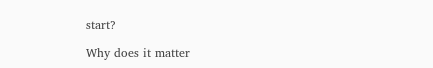start?

Why does it matter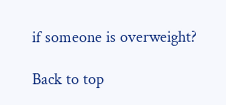if someone is overweight?

Back to top